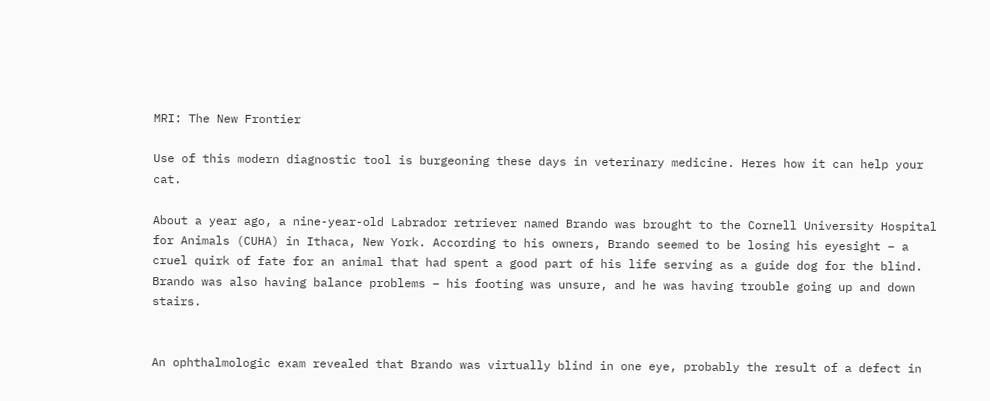MRI: The New Frontier

Use of this modern diagnostic tool is burgeoning these days in veterinary medicine. Heres how it can help your cat.

About a year ago, a nine-year-old Labrador retriever named Brando was brought to the Cornell University Hospital for Animals (CUHA) in Ithaca, New York. According to his owners, Brando seemed to be losing his eyesight – a cruel quirk of fate for an animal that had spent a good part of his life serving as a guide dog for the blind. Brando was also having balance problems – his footing was unsure, and he was having trouble going up and down stairs.


An ophthalmologic exam revealed that Brando was virtually blind in one eye, probably the result of a defect in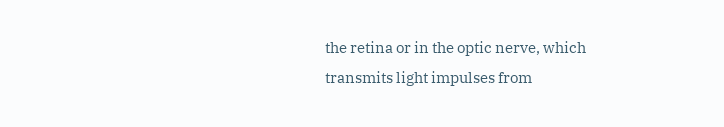the retina or in the optic nerve, which transmits light impulses from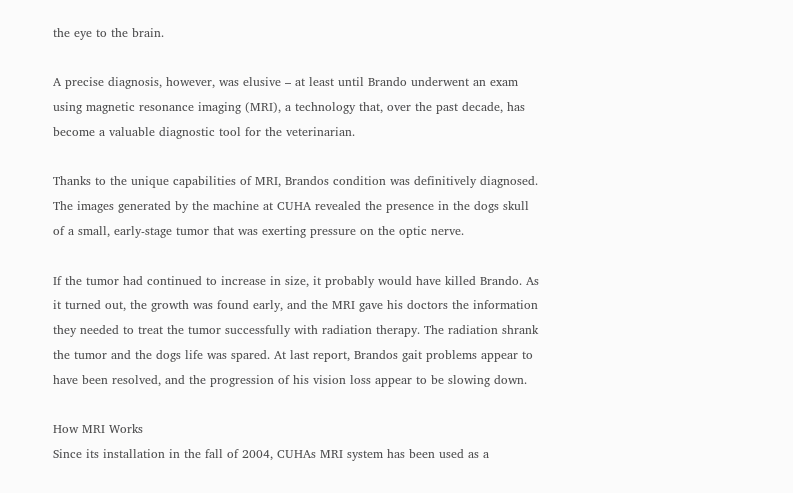the eye to the brain.

A precise diagnosis, however, was elusive – at least until Brando underwent an exam using magnetic resonance imaging (MRI), a technology that, over the past decade, has become a valuable diagnostic tool for the veterinarian.

Thanks to the unique capabilities of MRI, Brandos condition was definitively diagnosed. The images generated by the machine at CUHA revealed the presence in the dogs skull of a small, early-stage tumor that was exerting pressure on the optic nerve.

If the tumor had continued to increase in size, it probably would have killed Brando. As it turned out, the growth was found early, and the MRI gave his doctors the information they needed to treat the tumor successfully with radiation therapy. The radiation shrank the tumor and the dogs life was spared. At last report, Brandos gait problems appear to have been resolved, and the progression of his vision loss appear to be slowing down.

How MRI Works
Since its installation in the fall of 2004, CUHAs MRI system has been used as a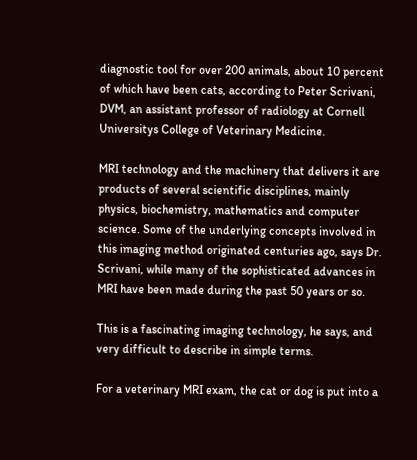diagnostic tool for over 200 animals, about 10 percent of which have been cats, according to Peter Scrivani, DVM, an assistant professor of radiology at Cornell Universitys College of Veterinary Medicine.

MRI technology and the machinery that delivers it are products of several scientific disciplines, mainly physics, biochemistry, mathematics and computer science. Some of the underlying concepts involved in this imaging method originated centuries ago, says Dr. Scrivani, while many of the sophisticated advances in MRI have been made during the past 50 years or so.

This is a fascinating imaging technology, he says, and very difficult to describe in simple terms.

For a veterinary MRI exam, the cat or dog is put into a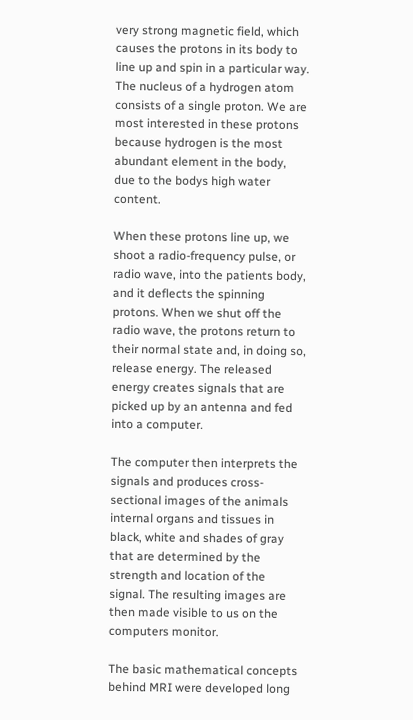very strong magnetic field, which causes the protons in its body to line up and spin in a particular way. The nucleus of a hydrogen atom consists of a single proton. We are most interested in these protons because hydrogen is the most abundant element in the body, due to the bodys high water content.

When these protons line up, we shoot a radio-frequency pulse, or radio wave, into the patients body, and it deflects the spinning protons. When we shut off the radio wave, the protons return to their normal state and, in doing so, release energy. The released energy creates signals that are picked up by an antenna and fed into a computer.

The computer then interprets the signals and produces cross-sectional images of the animals internal organs and tissues in black, white and shades of gray that are determined by the strength and location of the signal. The resulting images are then made visible to us on the computers monitor.

The basic mathematical concepts behind MRI were developed long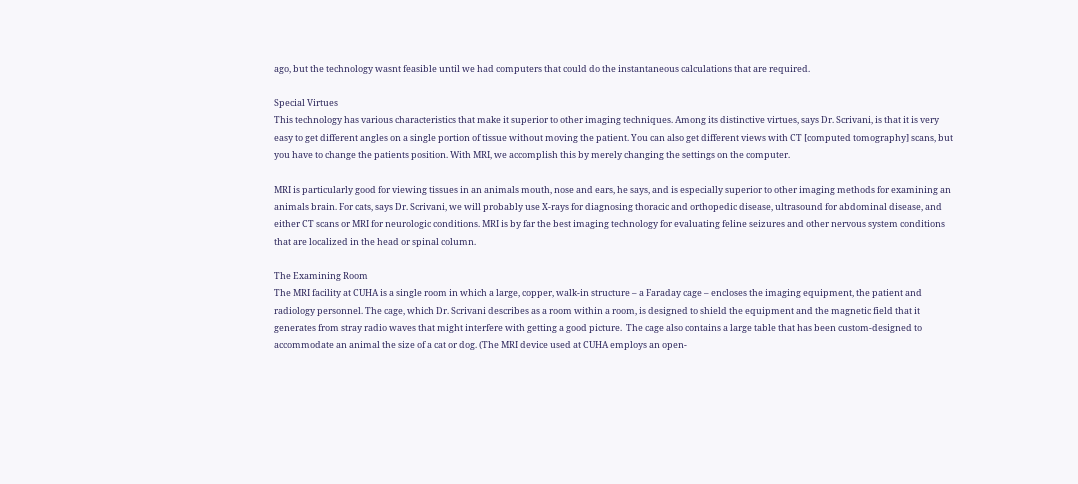ago, but the technology wasnt feasible until we had computers that could do the instantaneous calculations that are required.

Special Virtues
This technology has various characteristics that make it superior to other imaging techniques. Among its distinctive virtues, says Dr. Scrivani, is that it is very easy to get different angles on a single portion of tissue without moving the patient. You can also get different views with CT [computed tomography] scans, but you have to change the patients position. With MRI, we accomplish this by merely changing the settings on the computer.

MRI is particularly good for viewing tissues in an animals mouth, nose and ears, he says, and is especially superior to other imaging methods for examining an animals brain. For cats, says Dr. Scrivani, we will probably use X-rays for diagnosing thoracic and orthopedic disease, ultrasound for abdominal disease, and either CT scans or MRI for neurologic conditions. MRI is by far the best imaging technology for evaluating feline seizures and other nervous system conditions that are localized in the head or spinal column.

The Examining Room
The MRI facility at CUHA is a single room in which a large, copper, walk-in structure – a Faraday cage – encloses the imaging equipment, the patient and radiology personnel. The cage, which Dr. Scrivani describes as a room within a room, is designed to shield the equipment and the magnetic field that it generates from stray radio waves that might interfere with getting a good picture.  The cage also contains a large table that has been custom-designed to accommodate an animal the size of a cat or dog. (The MRI device used at CUHA employs an open-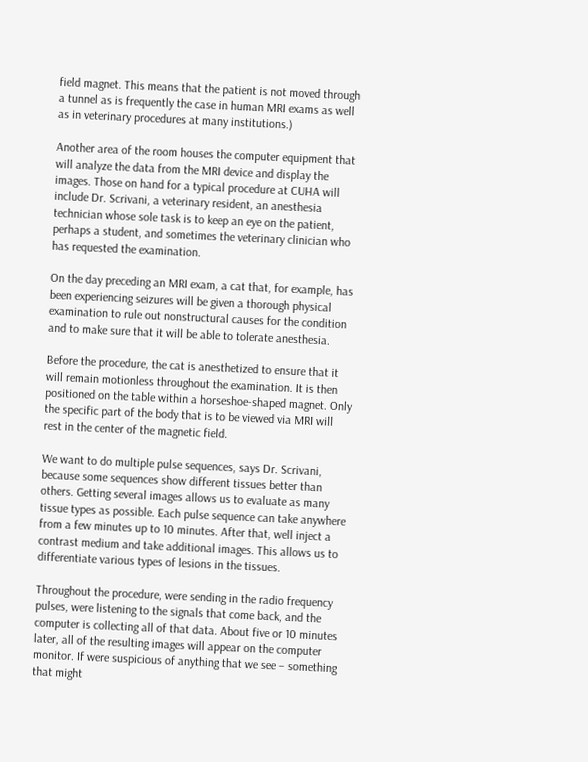field magnet. This means that the patient is not moved through a tunnel as is frequently the case in human MRI exams as well as in veterinary procedures at many institutions.)

Another area of the room houses the computer equipment that will analyze the data from the MRI device and display the images. Those on hand for a typical procedure at CUHA will include Dr. Scrivani, a veterinary resident, an anesthesia technician whose sole task is to keep an eye on the patient, perhaps a student, and sometimes the veterinary clinician who has requested the examination.

On the day preceding an MRI exam, a cat that, for example, has been experiencing seizures will be given a thorough physical examination to rule out nonstructural causes for the condition and to make sure that it will be able to tolerate anesthesia.

Before the procedure, the cat is anesthetized to ensure that it will remain motionless throughout the examination. It is then positioned on the table within a horseshoe-shaped magnet. Only the specific part of the body that is to be viewed via MRI will rest in the center of the magnetic field.

We want to do multiple pulse sequences, says Dr. Scrivani, because some sequences show different tissues better than others. Getting several images allows us to evaluate as many tissue types as possible. Each pulse sequence can take anywhere from a few minutes up to 10 minutes. After that, well inject a contrast medium and take additional images. This allows us to differentiate various types of lesions in the tissues.

Throughout the procedure, were sending in the radio frequency pulses, were listening to the signals that come back, and the computer is collecting all of that data. About five or 10 minutes later, all of the resulting images will appear on the computer monitor. If were suspicious of anything that we see – something that might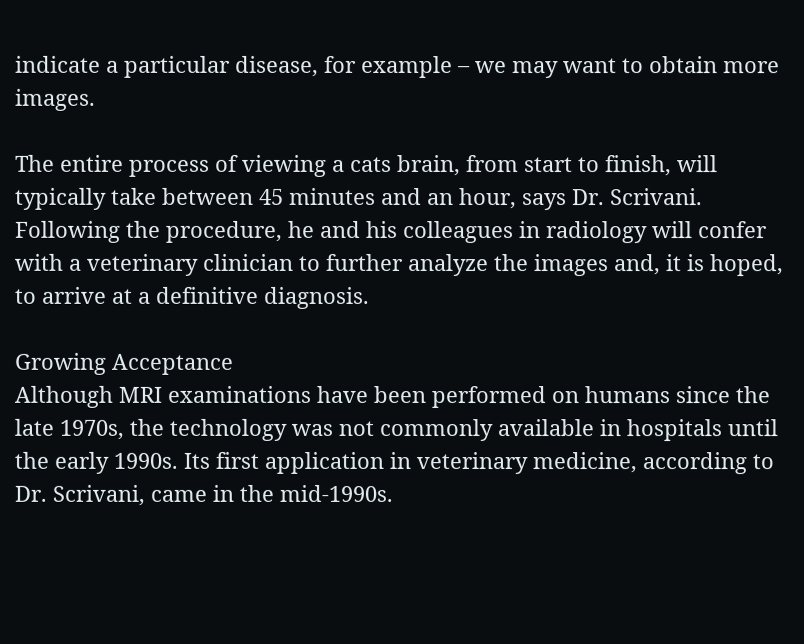indicate a particular disease, for example – we may want to obtain more images.

The entire process of viewing a cats brain, from start to finish, will typically take between 45 minutes and an hour, says Dr. Scrivani. Following the procedure, he and his colleagues in radiology will confer with a veterinary clinician to further analyze the images and, it is hoped, to arrive at a definitive diagnosis.

Growing Acceptance
Although MRI examinations have been performed on humans since the late 1970s, the technology was not commonly available in hospitals until the early 1990s. Its first application in veterinary medicine, according to Dr. Scrivani, came in the mid-1990s.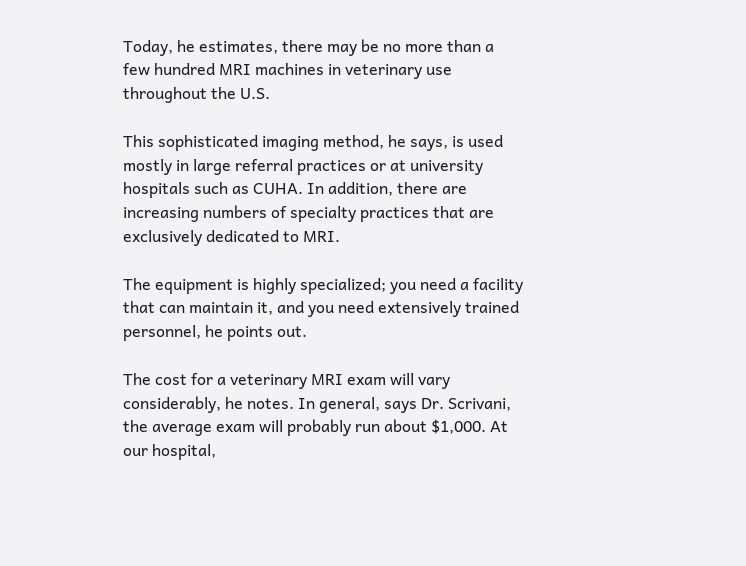Today, he estimates, there may be no more than a few hundred MRI machines in veterinary use throughout the U.S.

This sophisticated imaging method, he says, is used mostly in large referral practices or at university hospitals such as CUHA. In addition, there are increasing numbers of specialty practices that are exclusively dedicated to MRI.

The equipment is highly specialized; you need a facility that can maintain it, and you need extensively trained personnel, he points out.

The cost for a veterinary MRI exam will vary considerably, he notes. In general, says Dr. Scrivani, the average exam will probably run about $1,000. At our hospital,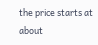the price starts at about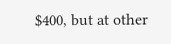$400, but at other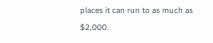places it can run to as much as $2,000.